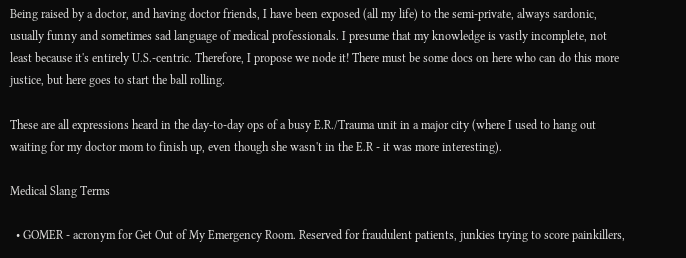Being raised by a doctor, and having doctor friends, I have been exposed (all my life) to the semi-private, always sardonic, usually funny and sometimes sad language of medical professionals. I presume that my knowledge is vastly incomplete, not least because it's entirely U.S.-centric. Therefore, I propose we node it! There must be some docs on here who can do this more justice, but here goes to start the ball rolling.

These are all expressions heard in the day-to-day ops of a busy E.R./Trauma unit in a major city (where I used to hang out waiting for my doctor mom to finish up, even though she wasn't in the E.R - it was more interesting).

Medical Slang Terms

  • GOMER - acronym for Get Out of My Emergency Room. Reserved for fraudulent patients, junkies trying to score painkillers,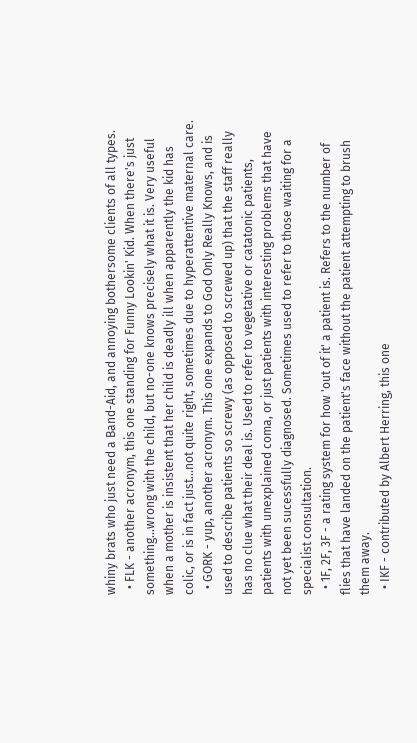whiny brats who just need a Band-Aid, and annoying bothersome clients of all types.
  • FLK - another acronym, this one standing for Funny Lookin' Kid. When there's just something...wrong with the child, but no-one knows precisely what it is. Very useful when a mother is insistent that her child is deadly ill when apparently the kid has colic, or is in fact just...not quite right, sometimes due to hyperattentive maternal care.
  • GORK - yup, another acronym. This one expands to God Only Really Knows, and is used to describe patients so screwy (as opposed to screwed up) that the staff really has no clue what their deal is. Used to refer to vegetative or catatonic patients, patients with unexplained coma, or just patients with interesting problems that have not yet been sucessfully diagnosed. Sometimes used to refer to those waiting for a specialist consultation.
  • 1F, 2F, 3F - a rating system for how 'out of it' a patient is. Refers to the number of flies that have landed on the patient's face without the patient attempting to brush them away.
  • IKF - contributed by Albert Herring, this one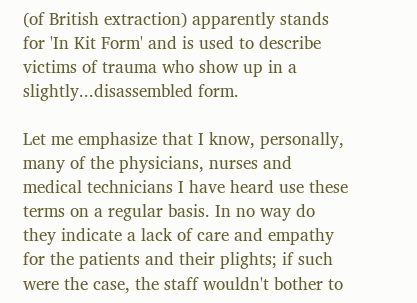(of British extraction) apparently stands for 'In Kit Form' and is used to describe victims of trauma who show up in a slightly...disassembled form.

Let me emphasize that I know, personally, many of the physicians, nurses and medical technicians I have heard use these terms on a regular basis. In no way do they indicate a lack of care and empathy for the patients and their plights; if such were the case, the staff wouldn't bother to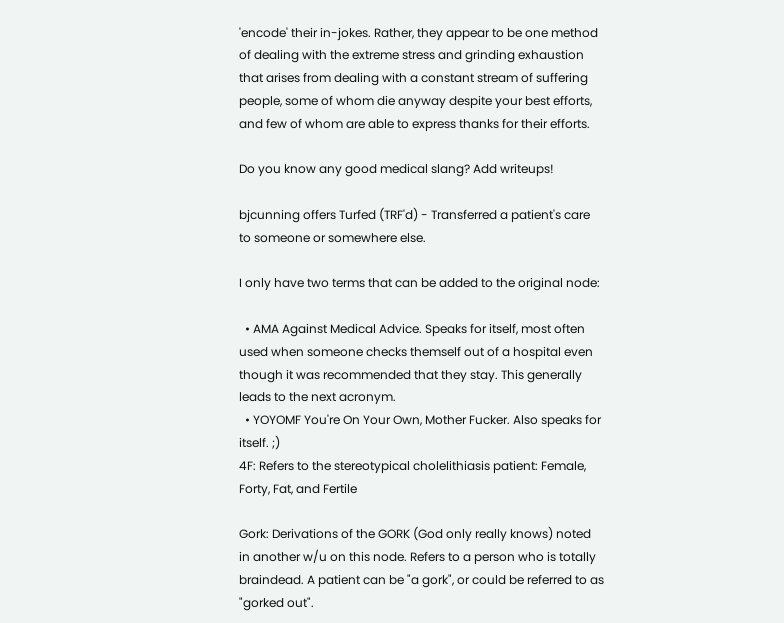'encode' their in-jokes. Rather, they appear to be one method of dealing with the extreme stress and grinding exhaustion that arises from dealing with a constant stream of suffering people, some of whom die anyway despite your best efforts, and few of whom are able to express thanks for their efforts.

Do you know any good medical slang? Add writeups!

bjcunning offers Turfed (TRF'd) - Transferred a patient's care to someone or somewhere else.

I only have two terms that can be added to the original node:

  • AMA Against Medical Advice. Speaks for itself, most often used when someone checks themself out of a hospital even though it was recommended that they stay. This generally leads to the next acronym.
  • YOYOMF You're On Your Own, Mother Fucker. Also speaks for itself. ;)
4F: Refers to the stereotypical cholelithiasis patient: Female, Forty, Fat, and Fertile

Gork: Derivations of the GORK (God only really knows) noted in another w/u on this node. Refers to a person who is totally braindead. A patient can be "a gork", or could be referred to as "gorked out".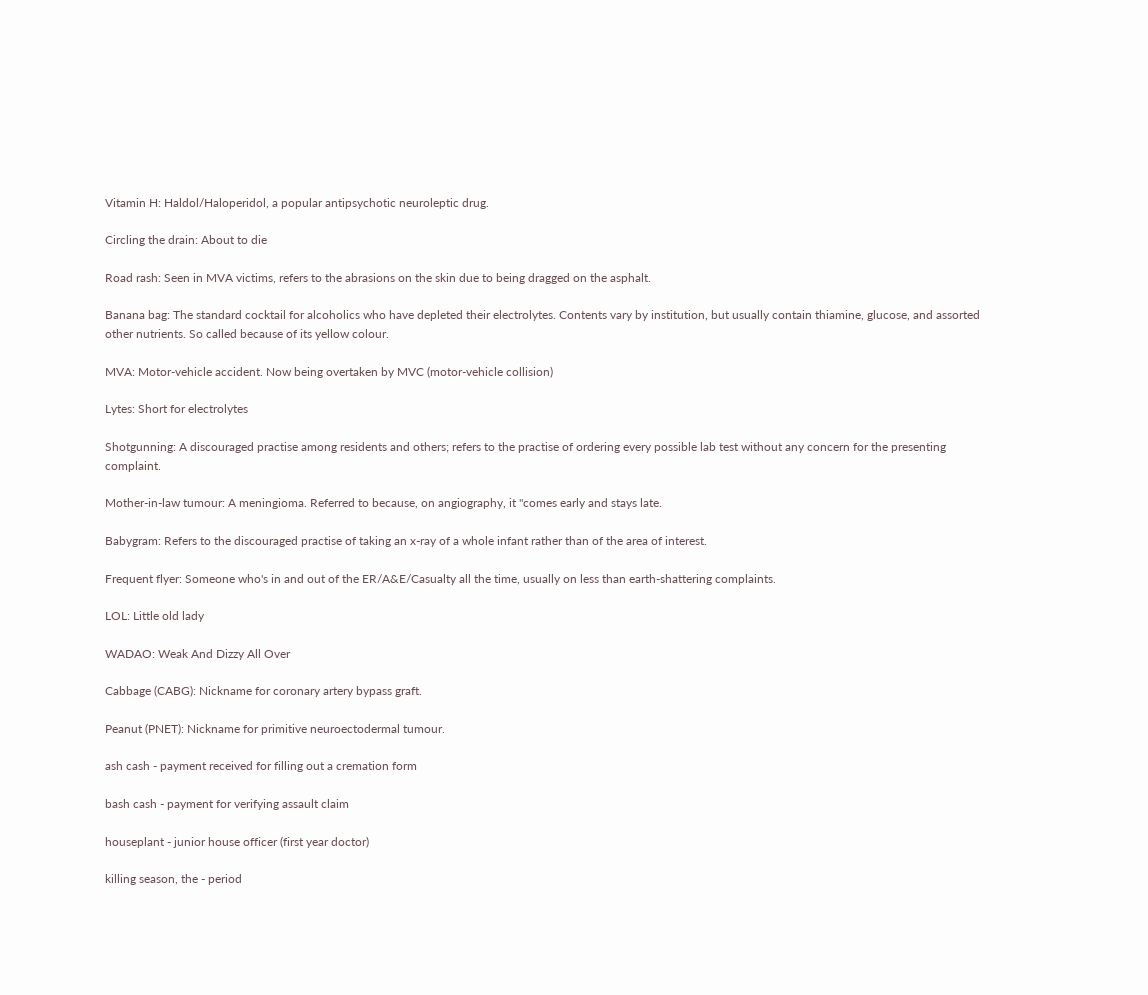Vitamin H: Haldol/Haloperidol, a popular antipsychotic neuroleptic drug.

Circling the drain: About to die

Road rash: Seen in MVA victims, refers to the abrasions on the skin due to being dragged on the asphalt.

Banana bag: The standard cocktail for alcoholics who have depleted their electrolytes. Contents vary by institution, but usually contain thiamine, glucose, and assorted other nutrients. So called because of its yellow colour.

MVA: Motor-vehicle accident. Now being overtaken by MVC (motor-vehicle collision)

Lytes: Short for electrolytes

Shotgunning: A discouraged practise among residents and others; refers to the practise of ordering every possible lab test without any concern for the presenting complaint.

Mother-in-law tumour: A meningioma. Referred to because, on angiography, it "comes early and stays late.

Babygram: Refers to the discouraged practise of taking an x-ray of a whole infant rather than of the area of interest.

Frequent flyer: Someone who's in and out of the ER/A&E/Casualty all the time, usually on less than earth-shattering complaints.

LOL: Little old lady

WADAO: Weak And Dizzy All Over

Cabbage (CABG): Nickname for coronary artery bypass graft.

Peanut (PNET): Nickname for primitive neuroectodermal tumour.

ash cash - payment received for filling out a cremation form

bash cash - payment for verifying assault claim

houseplant - junior house officer (first year doctor)

killing season, the - period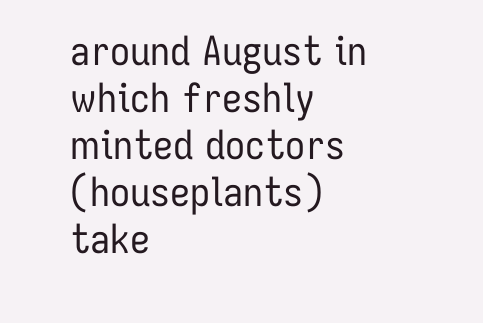around August in which freshly minted doctors (houseplants) take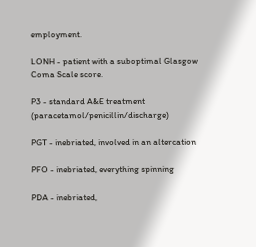employment.

LONH - patient with a suboptimal Glasgow Coma Scale score.

P3 - standard A&E treatment (paracetamol/penicillin/discharge)

PGT - inebriated, involved in an altercation

PFO - inebriated, everything spinning

PDA - inebriated,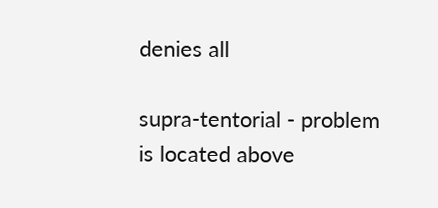denies all

supra-tentorial - problem is located above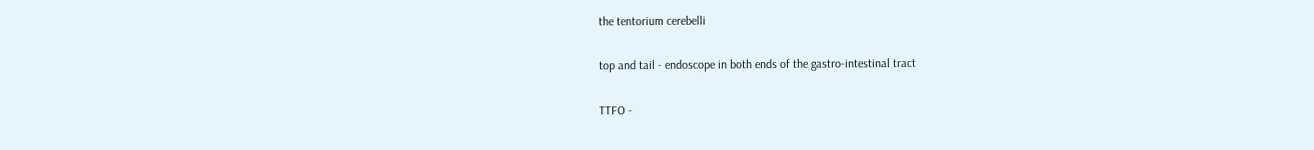the tentorium cerebelli

top and tail - endoscope in both ends of the gastro-intestinal tract

TTFO -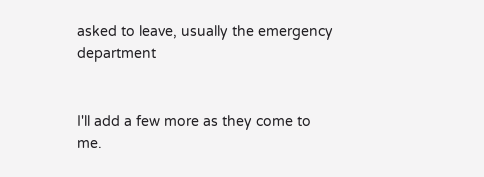asked to leave, usually the emergency department


I'll add a few more as they come to me.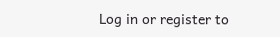Log in or register to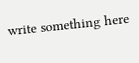write something here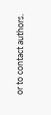or to contact authors.